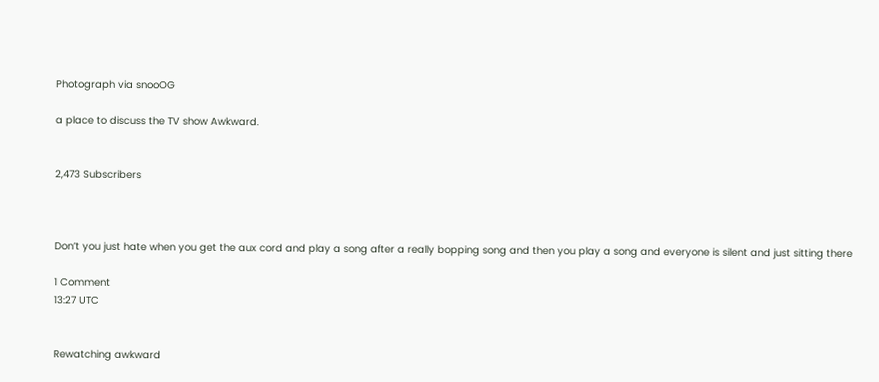Photograph via snooOG

a place to discuss the TV show Awkward.


2,473 Subscribers



Don’t you just hate when you get the aux cord and play a song after a really bopping song and then you play a song and everyone is silent and just sitting there

1 Comment
13:27 UTC


Rewatching awkward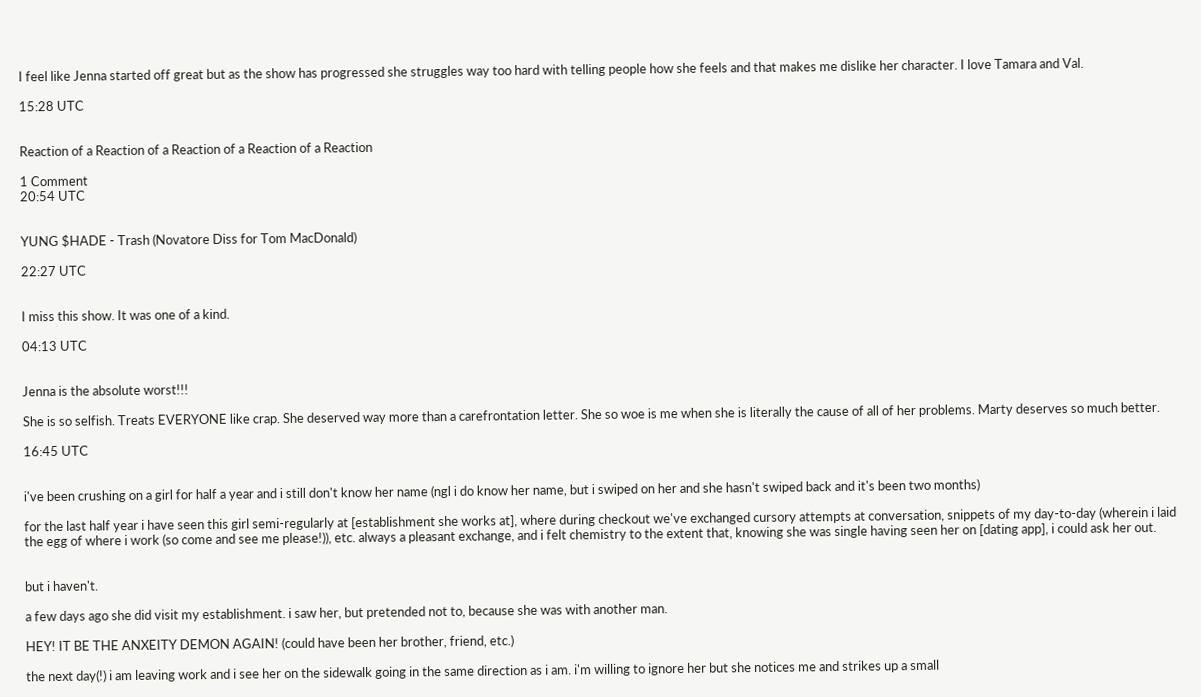I feel like Jenna started off great but as the show has progressed she struggles way too hard with telling people how she feels and that makes me dislike her character. I love Tamara and Val.

15:28 UTC


Reaction of a Reaction of a Reaction of a Reaction of a Reaction

1 Comment
20:54 UTC


YUNG $HADE - Trash (Novatore Diss for Tom MacDonald)

22:27 UTC


I miss this show. It was one of a kind.

04:13 UTC


Jenna is the absolute worst!!!

She is so selfish. Treats EVERYONE like crap. She deserved way more than a carefrontation letter. She so woe is me when she is literally the cause of all of her problems. Marty deserves so much better.

16:45 UTC


i've been crushing on a girl for half a year and i still don't know her name (ngl i do know her name, but i swiped on her and she hasn't swiped back and it's been two months)

for the last half year i have seen this girl semi-regularly at [establishment she works at], where during checkout we've exchanged cursory attempts at conversation, snippets of my day-to-day (wherein i laid the egg of where i work (so come and see me please!)), etc. always a pleasant exchange, and i felt chemistry to the extent that, knowing she was single having seen her on [dating app], i could ask her out.


but i haven't.

a few days ago she did visit my establishment. i saw her, but pretended not to, because she was with another man.

HEY! IT BE THE ANXEITY DEMON AGAIN! (could have been her brother, friend, etc.)

the next day(!) i am leaving work and i see her on the sidewalk going in the same direction as i am. i'm willing to ignore her but she notices me and strikes up a small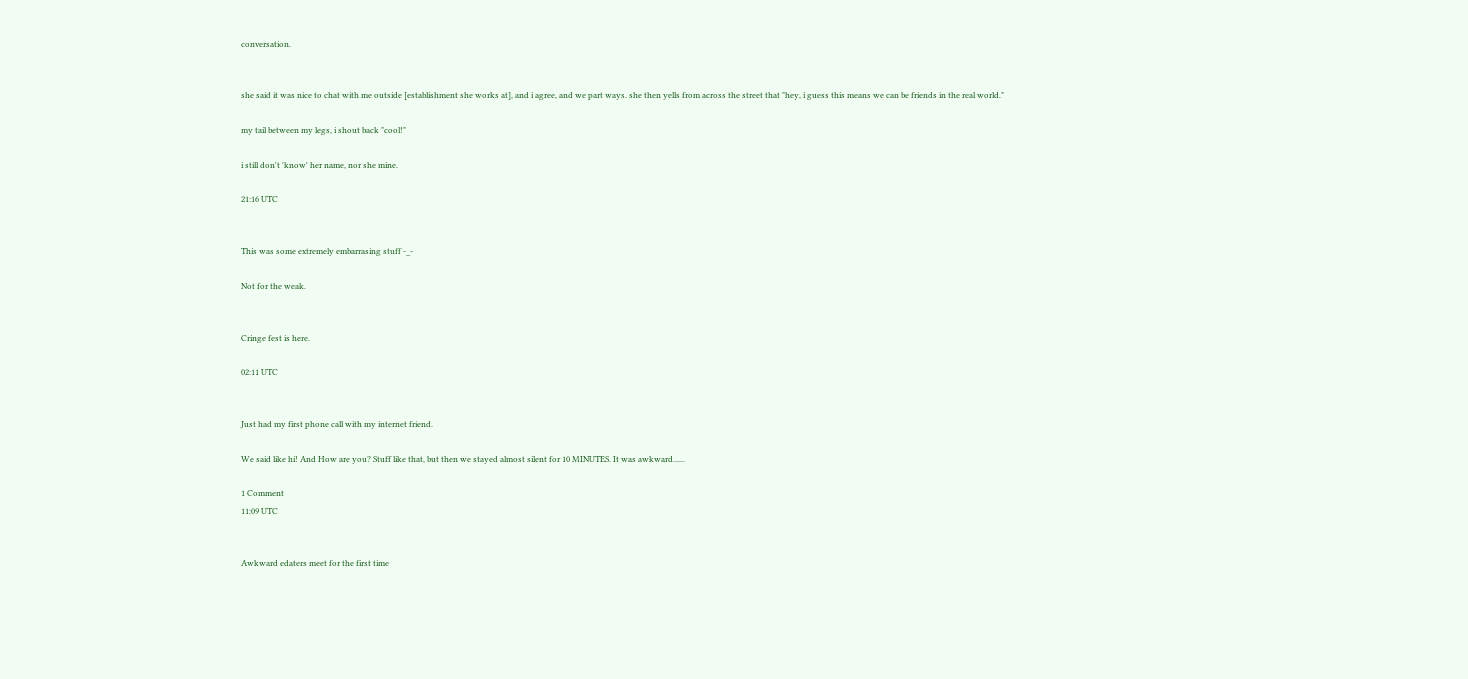conversation.


she said it was nice to chat with me outside [establishment she works at], and i agree, and we part ways. she then yells from across the street that "hey, i guess this means we can be friends in the real world."

my tail between my legs, i shout back "cool!"

i still don't 'know' her name, nor she mine.

21:16 UTC


This was some extremely embarrasing stuff -_-

Not for the weak.


Cringe fest is here.

02:11 UTC


Just had my first phone call with my internet friend.

We said like hi! And How are you? Stuff like that, but then we stayed almost silent for 10 MINUTES. It was awkward......

1 Comment
11:09 UTC


Awkward edaters meet for the first time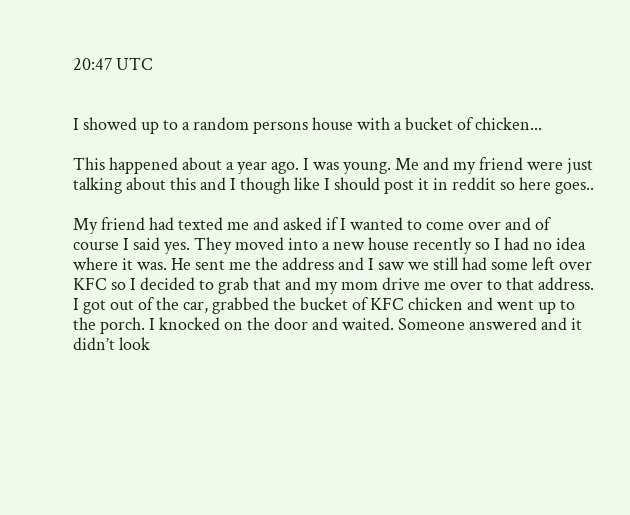20:47 UTC


I showed up to a random persons house with a bucket of chicken...

This happened about a year ago. I was young. Me and my friend were just talking about this and I though like I should post it in reddit so here goes..

My friend had texted me and asked if I wanted to come over and of course I said yes. They moved into a new house recently so I had no idea where it was. He sent me the address and I saw we still had some left over KFC so I decided to grab that and my mom drive me over to that address. I got out of the car, grabbed the bucket of KFC chicken and went up to the porch. I knocked on the door and waited. Someone answered and it didn’t look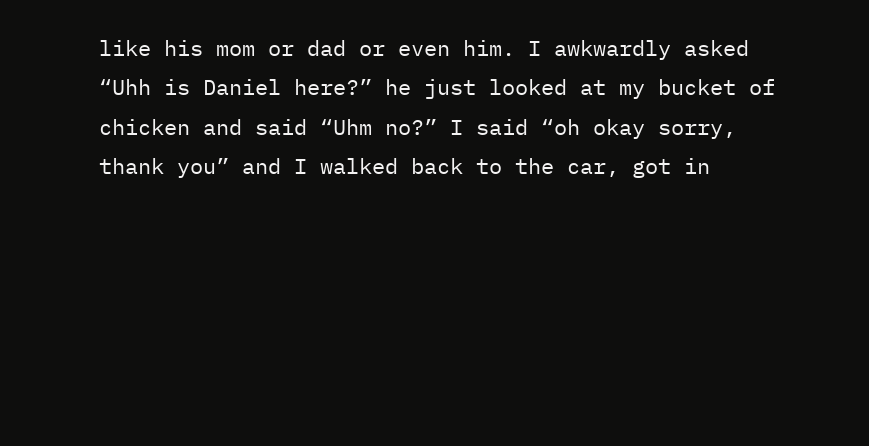like his mom or dad or even him. I awkwardly asked “Uhh is Daniel here?” he just looked at my bucket of chicken and said “Uhm no?” I said “oh okay sorry, thank you” and I walked back to the car, got in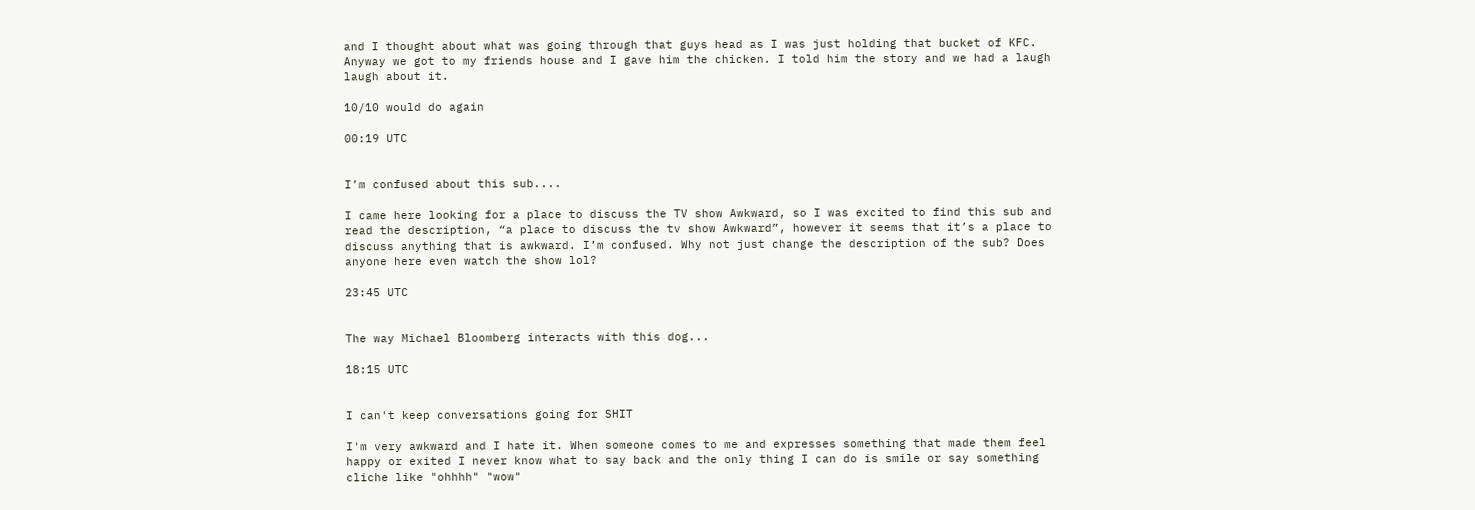and I thought about what was going through that guys head as I was just holding that bucket of KFC. Anyway we got to my friends house and I gave him the chicken. I told him the story and we had a laugh laugh about it.

10/10 would do again

00:19 UTC


I’m confused about this sub....

I came here looking for a place to discuss the TV show Awkward, so I was excited to find this sub and read the description, “a place to discuss the tv show Awkward”, however it seems that it’s a place to discuss anything that is awkward. I’m confused. Why not just change the description of the sub? Does anyone here even watch the show lol?

23:45 UTC


The way Michael Bloomberg interacts with this dog...

18:15 UTC


I can't keep conversations going for SHIT

I'm very awkward and I hate it. When someone comes to me and expresses something that made them feel happy or exited I never know what to say back and the only thing I can do is smile or say something cliche like "ohhhh" "wow"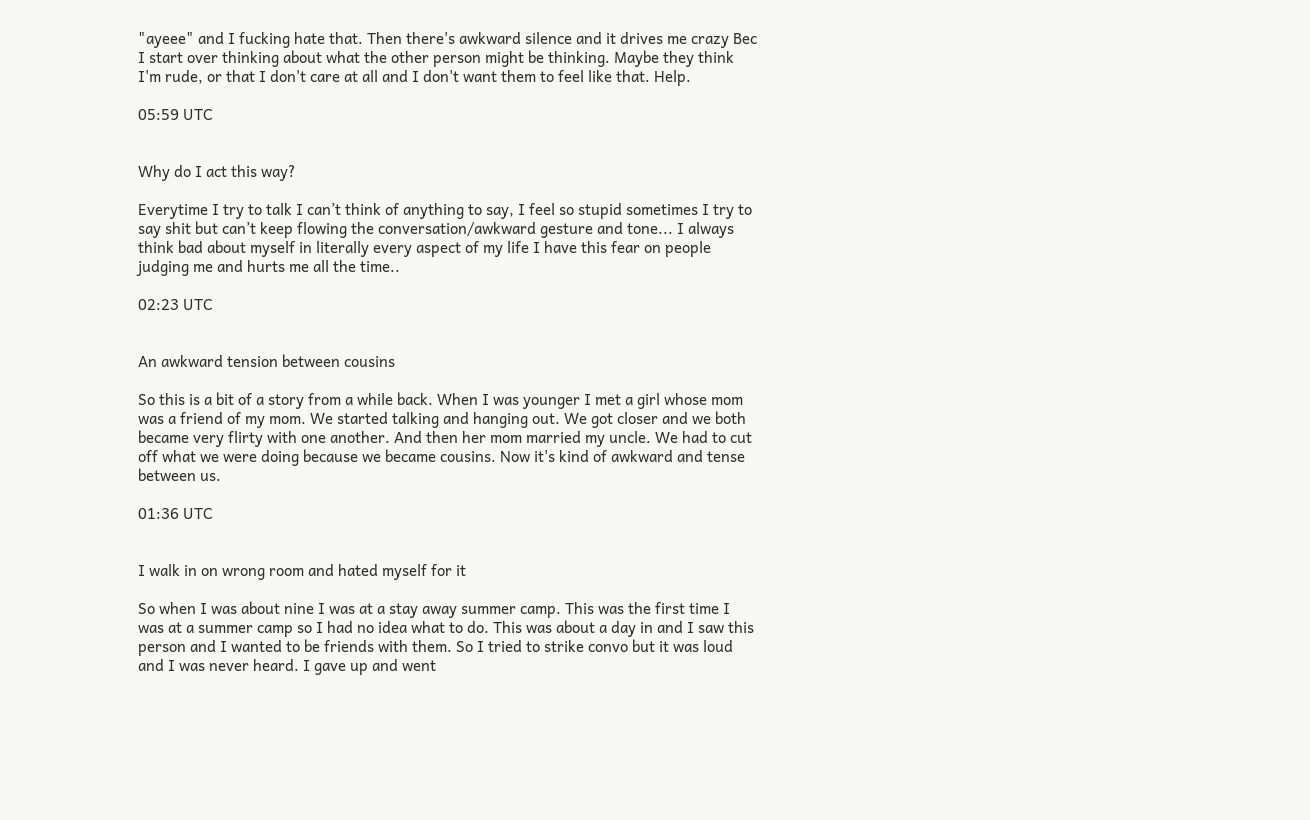"ayeee" and I fucking hate that. Then there's awkward silence and it drives me crazy Bec I start over thinking about what the other person might be thinking. Maybe they think I'm rude, or that I don't care at all and I don't want them to feel like that. Help.

05:59 UTC


Why do I act this way?

Everytime I try to talk I can’t think of anything to say, I feel so stupid sometimes I try to say shit but can’t keep flowing the conversation/awkward gesture and tone... I always think bad about myself in literally every aspect of my life I have this fear on people judging me and hurts me all the time..

02:23 UTC


An awkward tension between cousins

So this is a bit of a story from a while back. When I was younger I met a girl whose mom was a friend of my mom. We started talking and hanging out. We got closer and we both became very flirty with one another. And then her mom married my uncle. We had to cut off what we were doing because we became cousins. Now it's kind of awkward and tense between us.

01:36 UTC


I walk in on wrong room and hated myself for it

So when I was about nine I was at a stay away summer camp. This was the first time I was at a summer camp so I had no idea what to do. This was about a day in and I saw this person and I wanted to be friends with them. So I tried to strike convo but it was loud and I was never heard. I gave up and went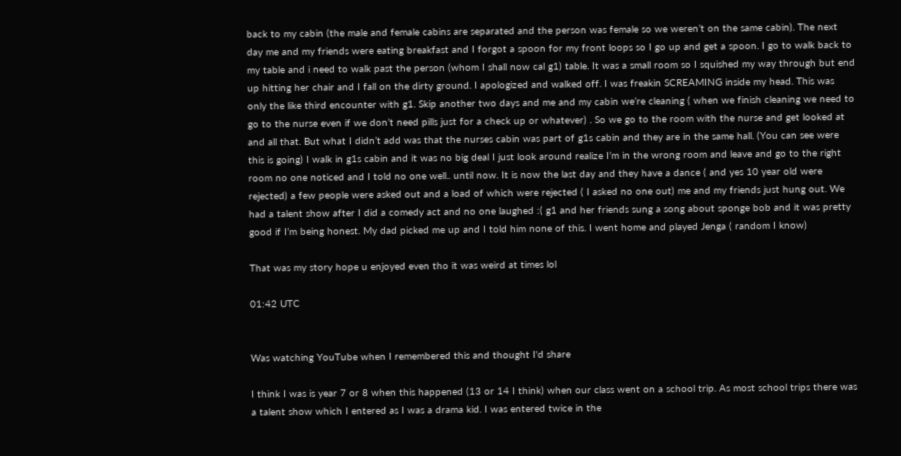back to my cabin (the male and female cabins are separated and the person was female so we weren’t on the same cabin). The next day me and my friends were eating breakfast and I forgot a spoon for my front loops so I go up and get a spoon. I go to walk back to my table and i need to walk past the person (whom I shall now cal g1) table. It was a small room so I squished my way through but end up hitting her chair and I fall on the dirty ground. I apologized and walked off. I was freakin SCREAMING inside my head. This was only the like third encounter with g1. Skip another two days and me and my cabin we’re cleaning ( when we finish cleaning we need to go to the nurse even if we don’t need pills just for a check up or whatever) . So we go to the room with the nurse and get looked at and all that. But what I didn’t add was that the nurses cabin was part of g1s cabin and they are in the same hall. (You can see were this is going) I walk in g1s cabin and it was no big deal I just look around realize I’m in the wrong room and leave and go to the right room no one noticed and I told no one well.. until now. It is now the last day and they have a dance ( and yes 10 year old were rejected) a few people were asked out and a load of which were rejected ( I asked no one out) me and my friends just hung out. We had a talent show after I did a comedy act and no one laughed :( g1 and her friends sung a song about sponge bob and it was pretty good if I’m being honest. My dad picked me up and I told him none of this. I went home and played Jenga ( random I know)

That was my story hope u enjoyed even tho it was weird at times lol

01:42 UTC


Was watching YouTube when I remembered this and thought I'd share

I think I was is year 7 or 8 when this happened (13 or 14 I think) when our class went on a school trip. As most school trips there was a talent show which I entered as I was a drama kid. I was entered twice in the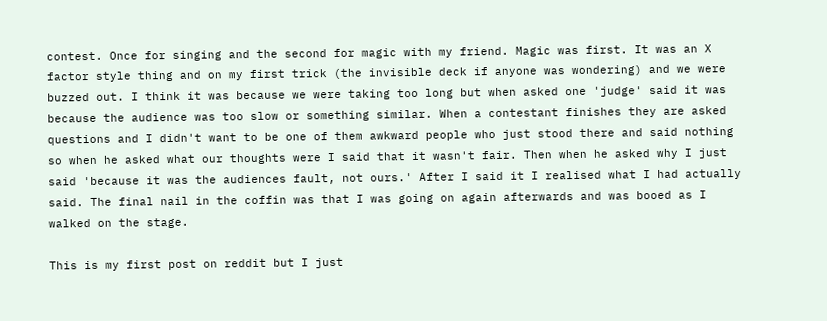contest. Once for singing and the second for magic with my friend. Magic was first. It was an X factor style thing and on my first trick (the invisible deck if anyone was wondering) and we were buzzed out. I think it was because we were taking too long but when asked one 'judge' said it was because the audience was too slow or something similar. When a contestant finishes they are asked questions and I didn't want to be one of them awkward people who just stood there and said nothing so when he asked what our thoughts were I said that it wasn't fair. Then when he asked why I just said 'because it was the audiences fault, not ours.' After I said it I realised what I had actually said. The final nail in the coffin was that I was going on again afterwards and was booed as I walked on the stage.

This is my first post on reddit but I just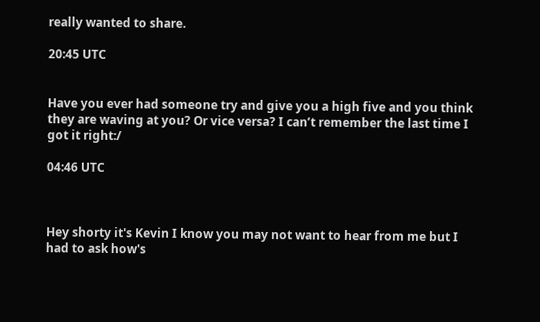really wanted to share.

20:45 UTC


Have you ever had someone try and give you a high five and you think they are waving at you? Or vice versa? I can’t remember the last time I got it right:/

04:46 UTC



Hey shorty it's Kevin I know you may not want to hear from me but I had to ask how's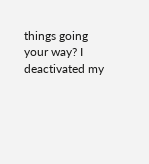things going your way? I deactivated my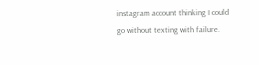instagram account thinking I could go without texting with failure.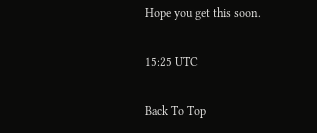Hope you get this soon.

15:25 UTC

Back To Top